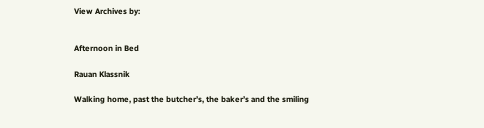View Archives by:


Afternoon in Bed

Rauan Klassnik

Walking home, past the butcher’s, the baker’s and the smiling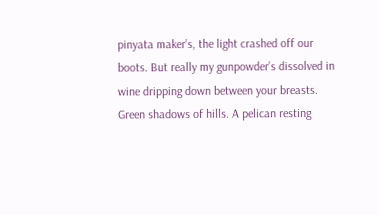pinyata maker’s, the light crashed off our boots. But really my gunpowder’s dissolved in wine dripping down between your breasts. Green shadows of hills. A pelican resting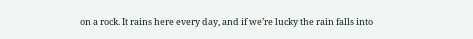on a rock. It rains here every day, and if we’re lucky the rain falls into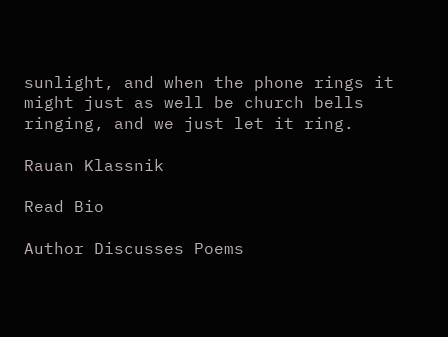sunlight, and when the phone rings it might just as well be church bells ringing, and we just let it ring.

Rauan Klassnik

Read Bio

Author Discusses Poems